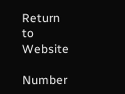Return to Website

Number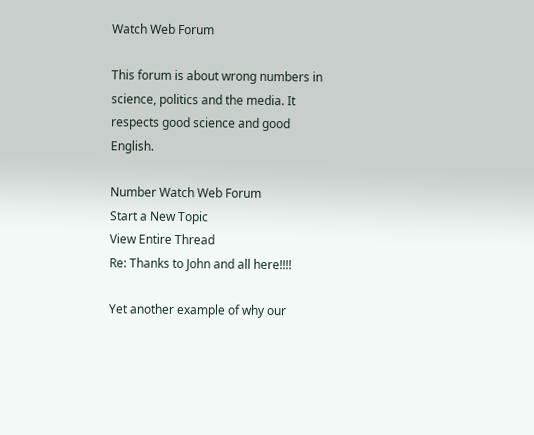Watch Web Forum

This forum is about wrong numbers in science, politics and the media. It respects good science and good English.

Number Watch Web Forum
Start a New Topic
View Entire Thread
Re: Thanks to John and all here!!!!

Yet another example of why our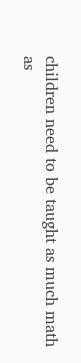children need to be taught as much math as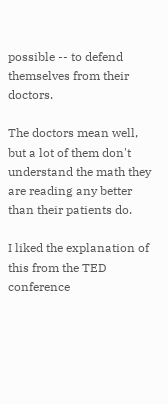possible -- to defend themselves from their doctors.

The doctors mean well, but a lot of them don't understand the math they are reading any better than their patients do.

I liked the explanation of this from the TED conference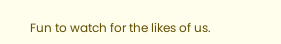Fun to watch for the likes of us.